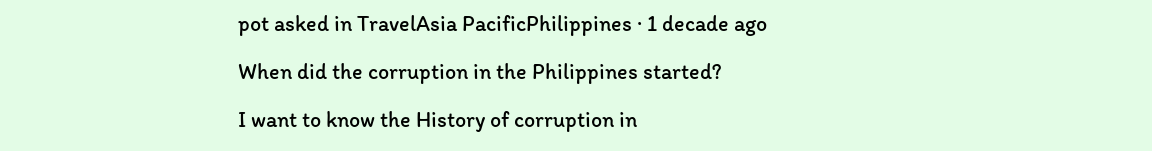pot asked in TravelAsia PacificPhilippines · 1 decade ago

When did the corruption in the Philippines started?

I want to know the History of corruption in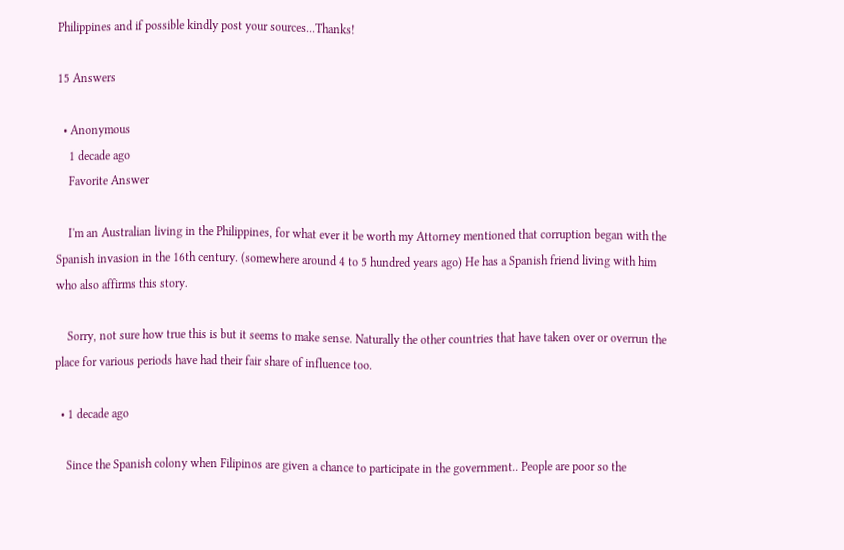Philippines and if possible kindly post your sources...Thanks!

15 Answers

  • Anonymous
    1 decade ago
    Favorite Answer

    I'm an Australian living in the Philippines, for what ever it be worth my Attorney mentioned that corruption began with the Spanish invasion in the 16th century. (somewhere around 4 to 5 hundred years ago) He has a Spanish friend living with him who also affirms this story.

    Sorry, not sure how true this is but it seems to make sense. Naturally the other countries that have taken over or overrun the place for various periods have had their fair share of influence too.

  • 1 decade ago

    Since the Spanish colony when Filipinos are given a chance to participate in the government.. People are poor so the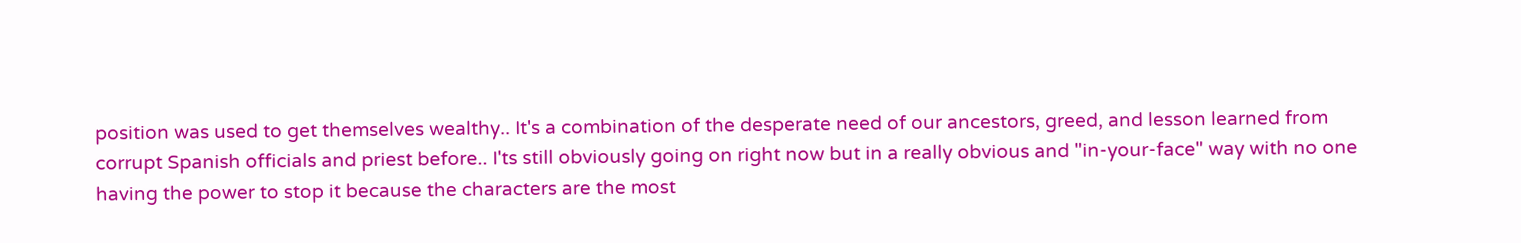position was used to get themselves wealthy.. It's a combination of the desperate need of our ancestors, greed, and lesson learned from corrupt Spanish officials and priest before.. I'ts still obviously going on right now but in a really obvious and "in-your-face" way with no one having the power to stop it because the characters are the most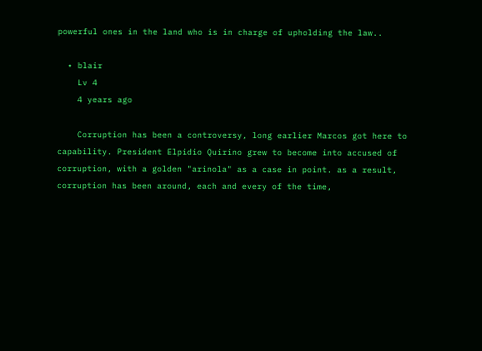powerful ones in the land who is in charge of upholding the law..

  • blair
    Lv 4
    4 years ago

    Corruption has been a controversy, long earlier Marcos got here to capability. President Elpidio Quirino grew to become into accused of corruption, with a golden "arinola" as a case in point. as a result, corruption has been around, each and every of the time,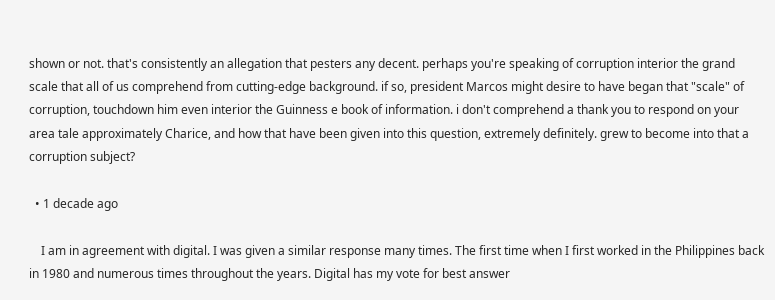shown or not. that's consistently an allegation that pesters any decent. perhaps you're speaking of corruption interior the grand scale that all of us comprehend from cutting-edge background. if so, president Marcos might desire to have began that "scale" of corruption, touchdown him even interior the Guinness e book of information. i don't comprehend a thank you to respond on your area tale approximately Charice, and how that have been given into this question, extremely definitely. grew to become into that a corruption subject?

  • 1 decade ago

    I am in agreement with digital. I was given a similar response many times. The first time when I first worked in the Philippines back in 1980 and numerous times throughout the years. Digital has my vote for best answer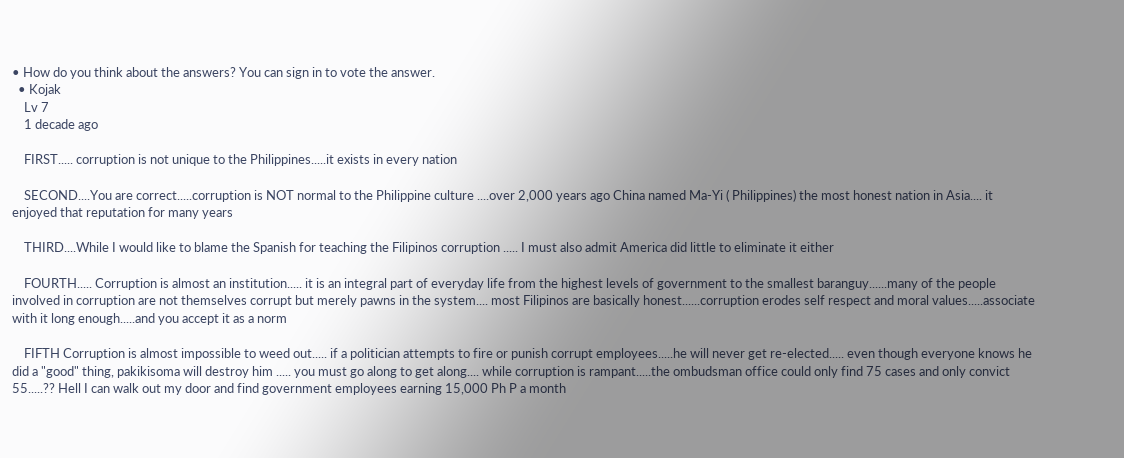• How do you think about the answers? You can sign in to vote the answer.
  • Kojak
    Lv 7
    1 decade ago

    FIRST..... corruption is not unique to the Philippines.....it exists in every nation

    SECOND....You are correct.....corruption is NOT normal to the Philippine culture ....over 2,000 years ago China named Ma-Yi ( Philippines) the most honest nation in Asia.... it enjoyed that reputation for many years

    THIRD....While I would like to blame the Spanish for teaching the Filipinos corruption ..... I must also admit America did little to eliminate it either

    FOURTH..... Corruption is almost an institution..... it is an integral part of everyday life from the highest levels of government to the smallest baranguy......many of the people involved in corruption are not themselves corrupt but merely pawns in the system.... most Filipinos are basically honest......corruption erodes self respect and moral values.....associate with it long enough.....and you accept it as a norm

    FIFTH Corruption is almost impossible to weed out..... if a politician attempts to fire or punish corrupt employees.....he will never get re-elected..... even though everyone knows he did a "good" thing, pakikisoma will destroy him ..... you must go along to get along.... while corruption is rampant.....the ombudsman office could only find 75 cases and only convict 55.....?? Hell I can walk out my door and find government employees earning 15,000 Ph P a month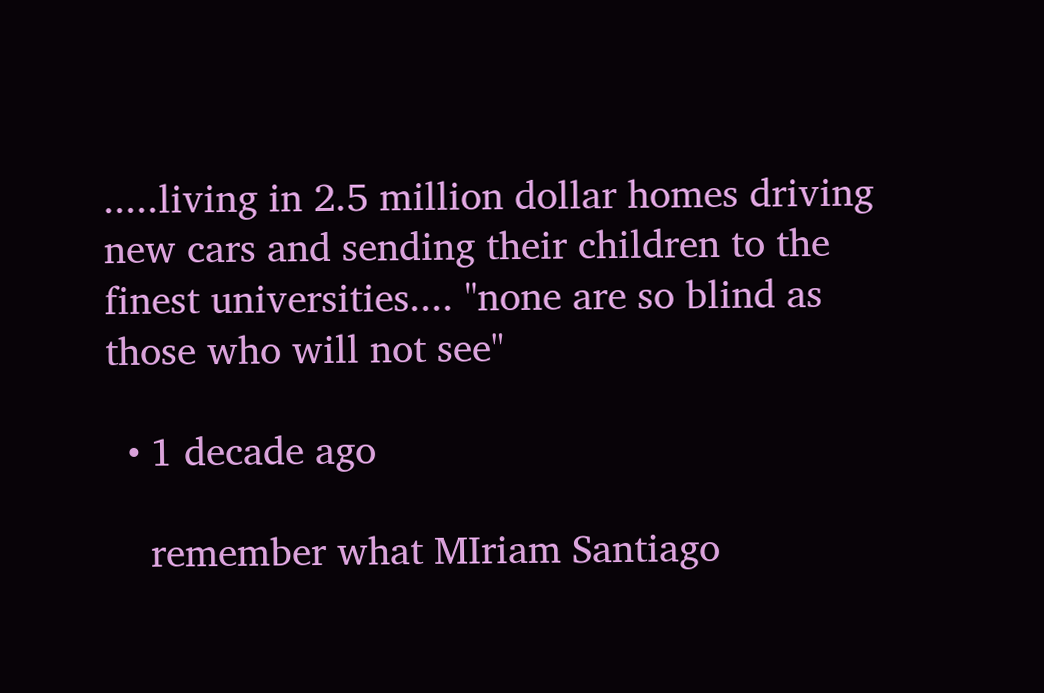.....living in 2.5 million dollar homes driving new cars and sending their children to the finest universities.... "none are so blind as those who will not see"

  • 1 decade ago

    remember what MIriam Santiago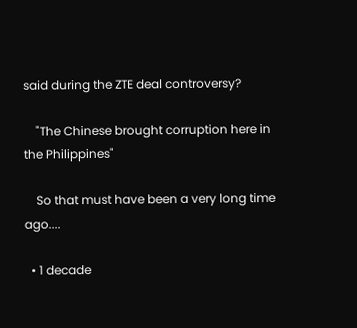said during the ZTE deal controversy?

    "The Chinese brought corruption here in the Philippines"

    So that must have been a very long time ago....

  • 1 decade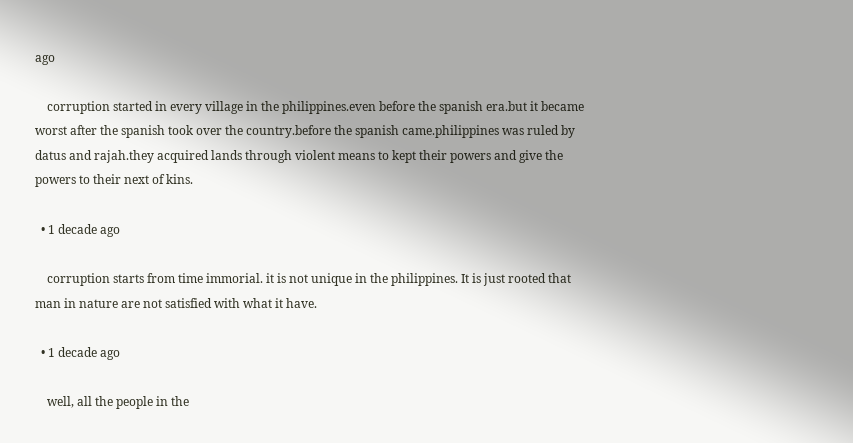ago

    corruption started in every village in the philippines.even before the spanish era.but it became worst after the spanish took over the country.before the spanish came.philippines was ruled by datus and rajah.they acquired lands through violent means to kept their powers and give the powers to their next of kins.

  • 1 decade ago

    corruption starts from time immorial. it is not unique in the philippines. It is just rooted that man in nature are not satisfied with what it have.

  • 1 decade ago

    well, all the people in the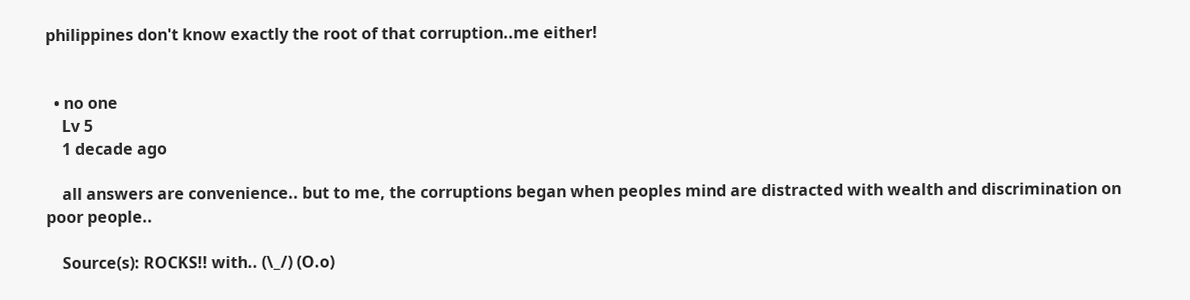philippines don't know exactly the root of that corruption..me either!


  • no one
    Lv 5
    1 decade ago

    all answers are convenience.. but to me, the corruptions began when peoples mind are distracted with wealth and discrimination on poor people..

    Source(s): ROCKS!! with.. (\_/) (O.o)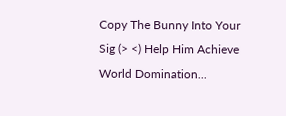Copy The Bunny Into Your Sig (> <) Help Him Achieve World Domination...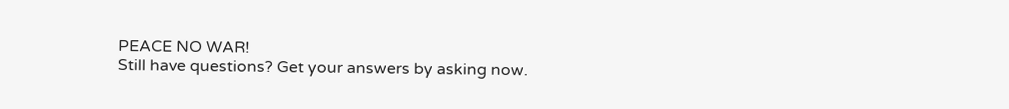PEACE NO WAR!
Still have questions? Get your answers by asking now.